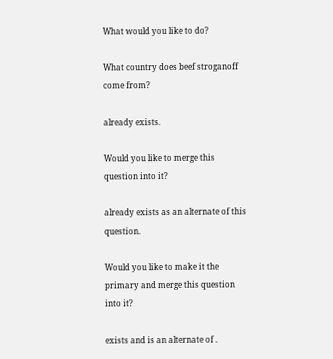What would you like to do?

What country does beef stroganoff come from?

already exists.

Would you like to merge this question into it?

already exists as an alternate of this question.

Would you like to make it the primary and merge this question into it?

exists and is an alternate of .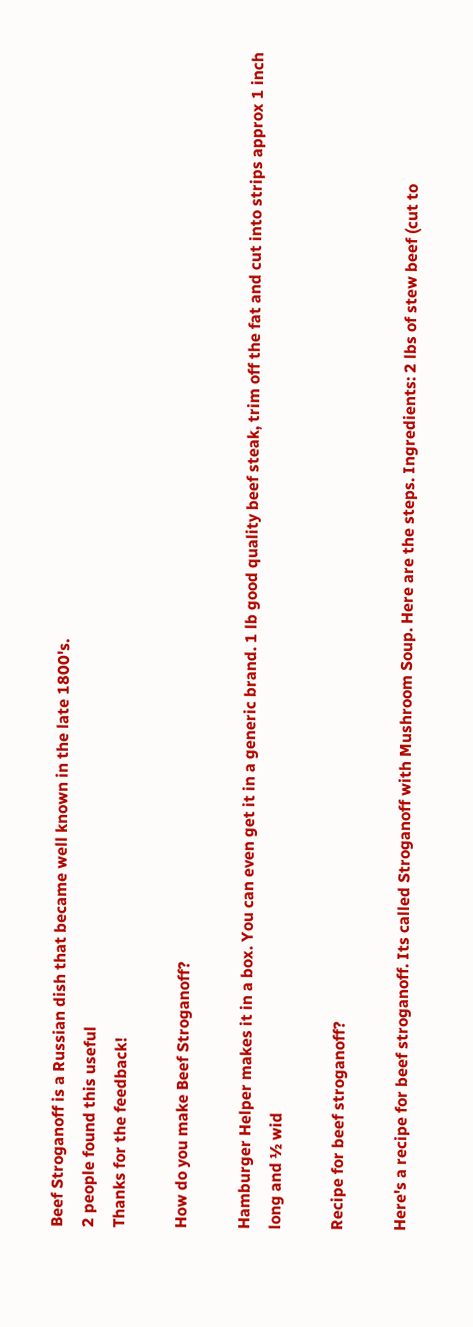Beef Stroganoff is a Russian dish that became well known in the late 1800's.
2 people found this useful
Thanks for the feedback!

How do you make Beef Stroganoff?

Hamburger Helper makes it in a box. You can even get it in a generic brand. 1 lb good quality beef steak, trim off the fat and cut into strips approx 1 inch long and ½ wid

Recipe for beef stroganoff?

Here's a recipe for beef stroganoff. Its called Stroganoff with Mushroom Soup. Here are the steps. Ingredients: 2 lbs of stew beef (cut to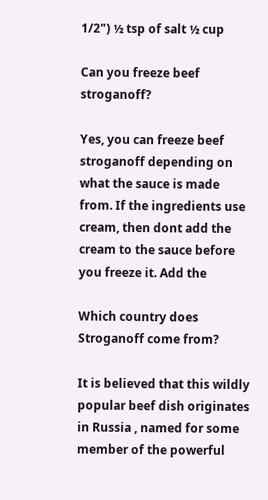1/2") ½ tsp of salt ½ cup

Can you freeze beef stroganoff?

Yes, you can freeze beef stroganoff depending on what the sauce is made from. If the ingredients use cream, then dont add the cream to the sauce before you freeze it. Add the

Which country does Stroganoff come from?

It is believed that this wildly popular beef dish originates in Russia , named for some member of the powerful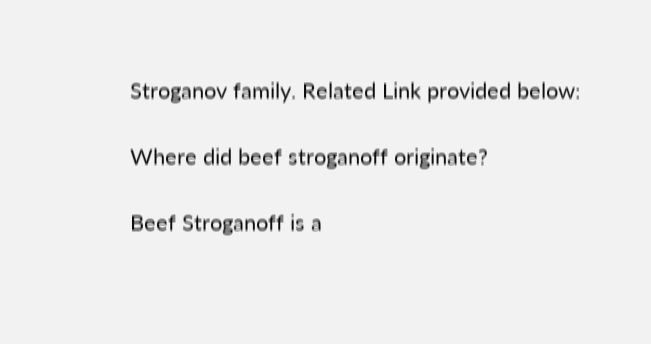Stroganov family. Related Link provided below:

Where did beef stroganoff originate?

Beef Stroganoff is a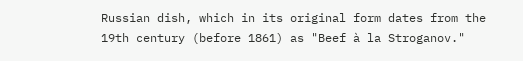Russian dish, which in its original form dates from the 19th century (before 1861) as "Beef à la Stroganov."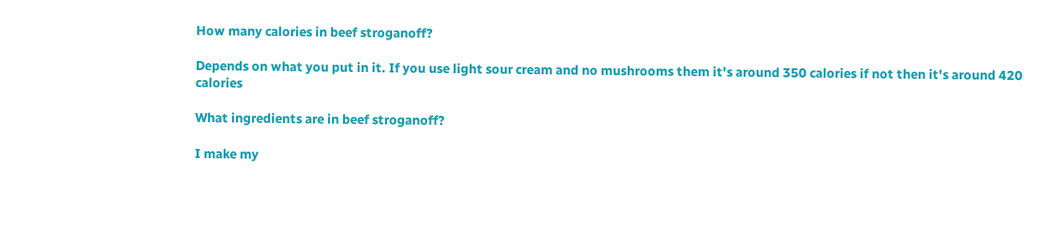How many calories in beef stroganoff?

Depends on what you put in it. If you use light sour cream and no mushrooms them it's around 350 calories if not then it's around 420 calories

What ingredients are in beef stroganoff?

I make my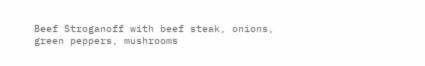Beef Stroganoff with beef steak, onions, green peppers, mushrooms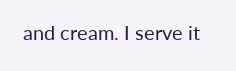and cream. I serve it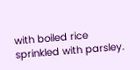with boiled rice sprinkled with parsley.